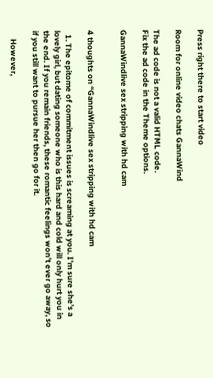Press right there to start video

Room for online video chats GannaWind

The ad code is not a valid HTML code.
Fix the ad code in the Theme options.

GannaWindlive sex stripping with hd cam


4 thoughts on “GannaWindlive sex stripping with hd cam

  1. The epitome of commitment issues is screaming at you. I’m sure she’s a lovely girl, but dating someone who is this hard and cold will only hurt you in the end. If you remain friends, these romantic feelings won’t ever go away, so if you still want to pursue her then go for it.

    However,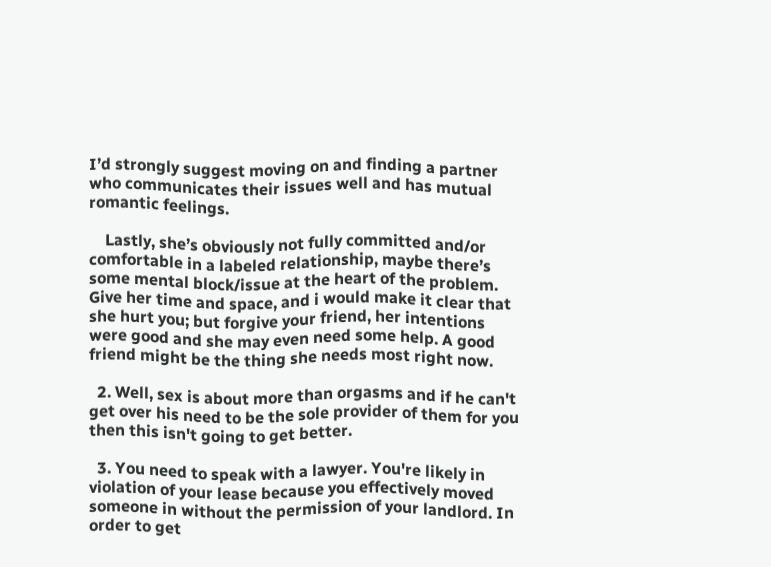I’d strongly suggest moving on and finding a partner who communicates their issues well and has mutual romantic feelings.

    Lastly, she’s obviously not fully committed and/or comfortable in a labeled relationship, maybe there’s some mental block/issue at the heart of the problem. Give her time and space, and i would make it clear that she hurt you; but forgive your friend, her intentions were good and she may even need some help. A good friend might be the thing she needs most right now.

  2. Well, sex is about more than orgasms and if he can't get over his need to be the sole provider of them for you then this isn't going to get better.

  3. You need to speak with a lawyer. You're likely in violation of your lease because you effectively moved someone in without the permission of your landlord. In order to get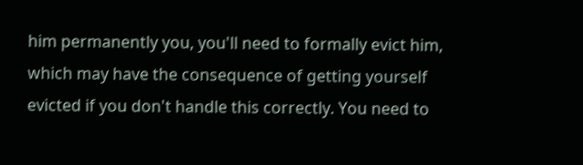him permanently you, you'll need to formally evict him, which may have the consequence of getting yourself evicted if you don't handle this correctly. You need to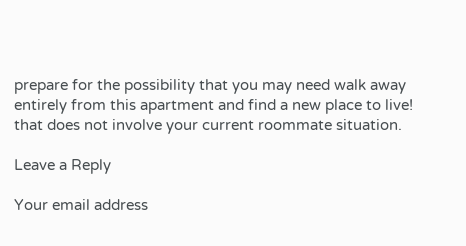prepare for the possibility that you may need walk away entirely from this apartment and find a new place to live! that does not involve your current roommate situation.

Leave a Reply

Your email address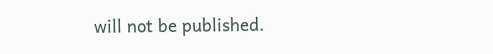will not be published.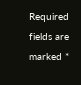Required fields are marked *